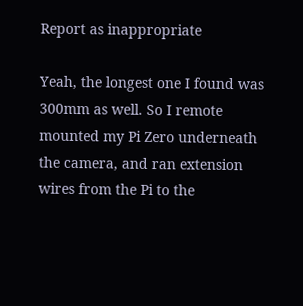Report as inappropriate

Yeah, the longest one I found was 300mm as well. So I remote mounted my Pi Zero underneath the camera, and ran extension wires from the Pi to the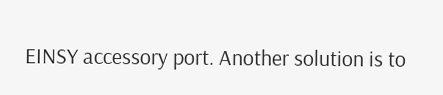EINSY accessory port. Another solution is to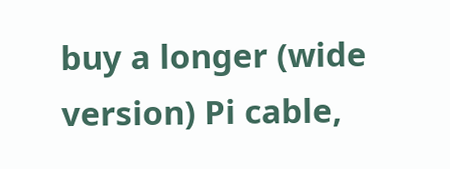buy a longer (wide version) Pi cable,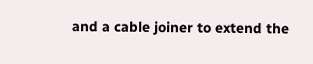and a cable joiner to extend the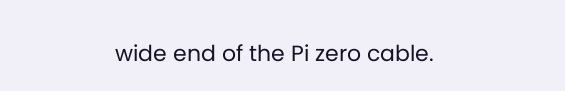wide end of the Pi zero cable.